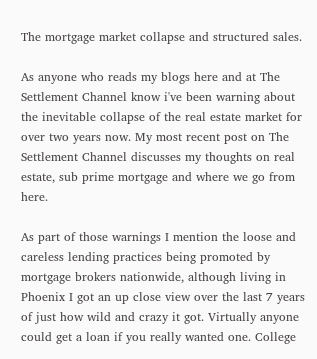The mortgage market collapse and structured sales.

As anyone who reads my blogs here and at The Settlement Channel know i've been warning about the inevitable collapse of the real estate market for over two years now. My most recent post on The Settlement Channel discusses my thoughts on real estate, sub prime mortgage and where we go from here.

As part of those warnings I mention the loose and careless lending practices being promoted by mortgage brokers nationwide, although living in Phoenix I got an up close view over the last 7 years of just how wild and crazy it got. Virtually anyone could get a loan if you really wanted one. College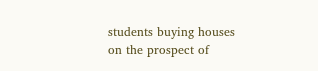students buying houses on the prospect of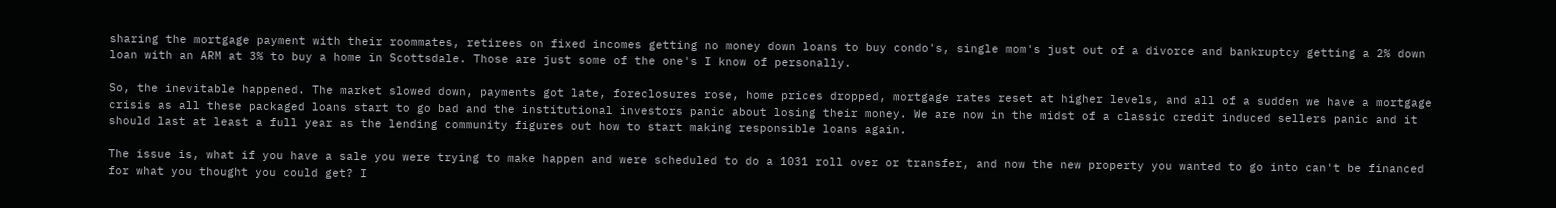sharing the mortgage payment with their roommates, retirees on fixed incomes getting no money down loans to buy condo's, single mom's just out of a divorce and bankruptcy getting a 2% down loan with an ARM at 3% to buy a home in Scottsdale. Those are just some of the one's I know of personally.

So, the inevitable happened. The market slowed down, payments got late, foreclosures rose, home prices dropped, mortgage rates reset at higher levels, and all of a sudden we have a mortgage crisis as all these packaged loans start to go bad and the institutional investors panic about losing their money. We are now in the midst of a classic credit induced sellers panic and it should last at least a full year as the lending community figures out how to start making responsible loans again.

The issue is, what if you have a sale you were trying to make happen and were scheduled to do a 1031 roll over or transfer, and now the new property you wanted to go into can't be financed for what you thought you could get? I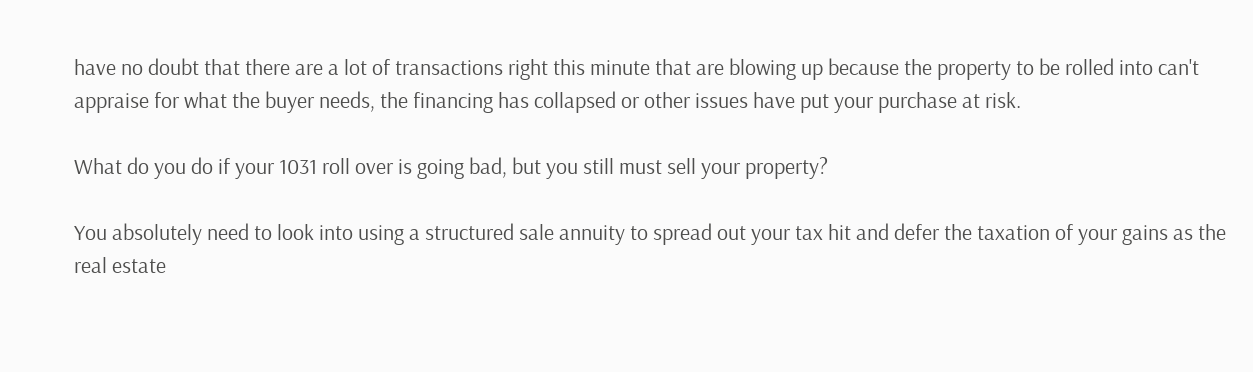have no doubt that there are a lot of transactions right this minute that are blowing up because the property to be rolled into can't appraise for what the buyer needs, the financing has collapsed or other issues have put your purchase at risk.

What do you do if your 1031 roll over is going bad, but you still must sell your property?

You absolutely need to look into using a structured sale annuity to spread out your tax hit and defer the taxation of your gains as the real estate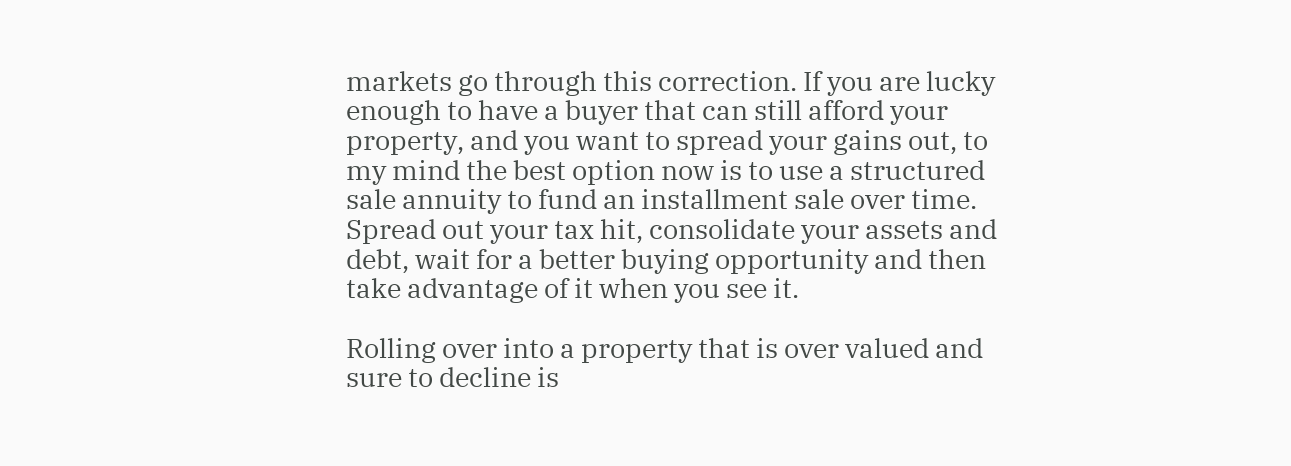markets go through this correction. If you are lucky enough to have a buyer that can still afford your property, and you want to spread your gains out, to my mind the best option now is to use a structured sale annuity to fund an installment sale over time. Spread out your tax hit, consolidate your assets and debt, wait for a better buying opportunity and then take advantage of it when you see it.

Rolling over into a property that is over valued and sure to decline is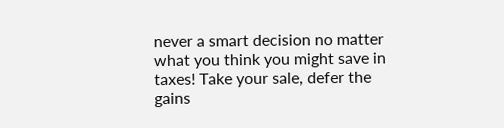never a smart decision no matter what you think you might save in taxes! Take your sale, defer the gains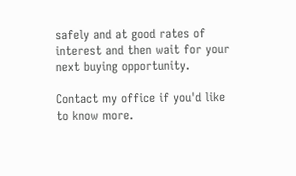safely and at good rates of interest and then wait for your next buying opportunity.

Contact my office if you'd like to know more.